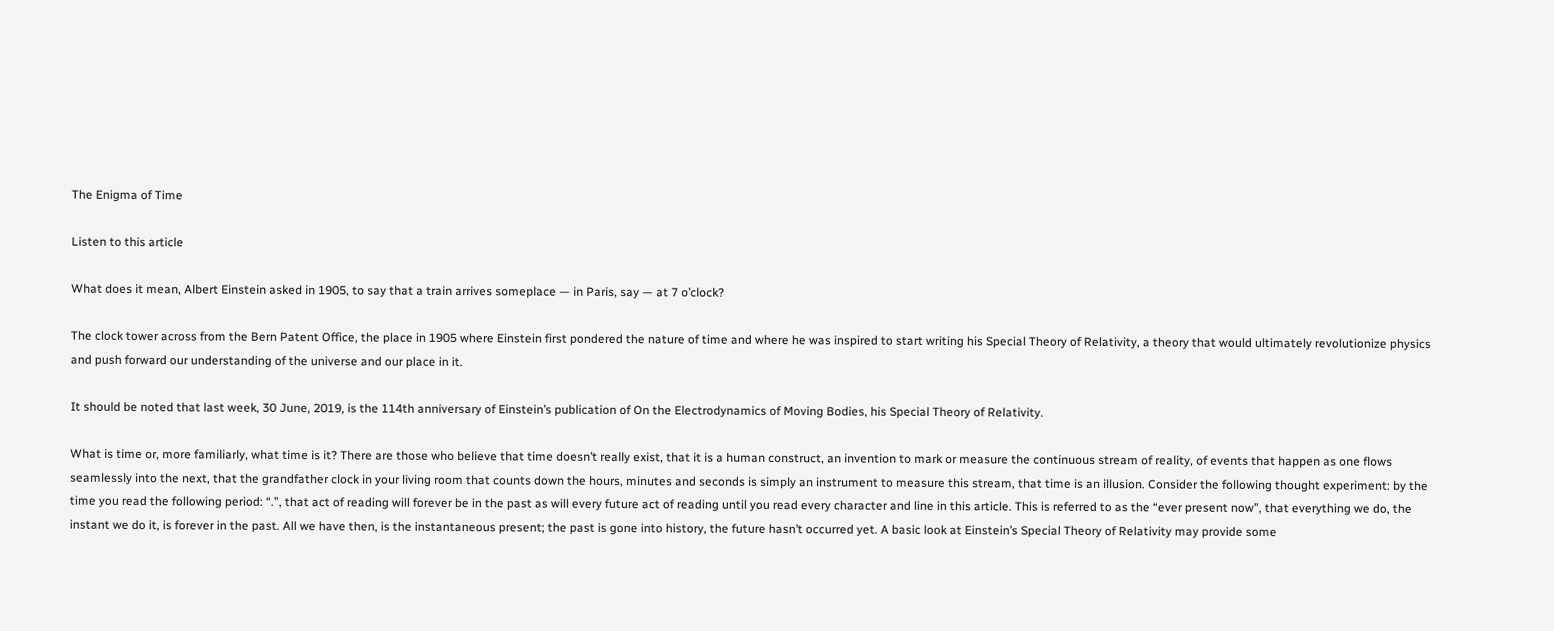The Enigma of Time

Listen to this article

What does it mean, Albert Einstein asked in 1905, to say that a train arrives someplace — in Paris, say — at 7 o’clock?

The clock tower across from the Bern Patent Office, the place in 1905 where Einstein first pondered the nature of time and where he was inspired to start writing his Special Theory of Relativity, a theory that would ultimately revolutionize physics and push forward our understanding of the universe and our place in it.

It should be noted that last week, 30 June, 2019, is the 114th anniversary of Einstein’s publication of On the Electrodynamics of Moving Bodies, his Special Theory of Relativity.

What is time or, more familiarly, what time is it? There are those who believe that time doesn’t really exist, that it is a human construct, an invention to mark or measure the continuous stream of reality, of events that happen as one flows seamlessly into the next, that the grandfather clock in your living room that counts down the hours, minutes and seconds is simply an instrument to measure this stream, that time is an illusion. Consider the following thought experiment: by the time you read the following period: “.”, that act of reading will forever be in the past as will every future act of reading until you read every character and line in this article. This is referred to as the “ever present now”, that everything we do, the instant we do it, is forever in the past. All we have then, is the instantaneous present; the past is gone into history, the future hasn’t occurred yet. A basic look at Einstein’s Special Theory of Relativity may provide some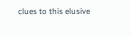clues to this elusive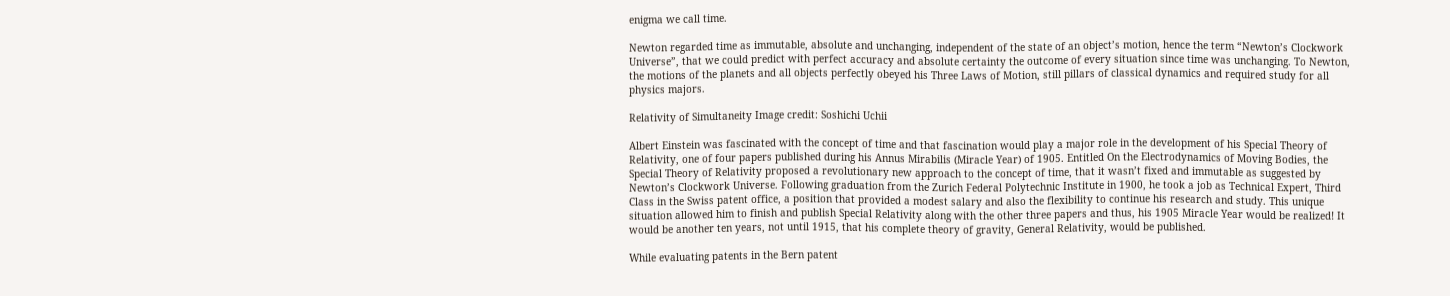enigma we call time.

Newton regarded time as immutable, absolute and unchanging, independent of the state of an object’s motion, hence the term “Newton’s Clockwork Universe”, that we could predict with perfect accuracy and absolute certainty the outcome of every situation since time was unchanging. To Newton, the motions of the planets and all objects perfectly obeyed his Three Laws of Motion, still pillars of classical dynamics and required study for all physics majors.

Relativity of Simultaneity Image credit: Soshichi Uchii

Albert Einstein was fascinated with the concept of time and that fascination would play a major role in the development of his Special Theory of Relativity, one of four papers published during his Annus Mirabilis (Miracle Year) of 1905. Entitled On the Electrodynamics of Moving Bodies, the Special Theory of Relativity proposed a revolutionary new approach to the concept of time, that it wasn’t fixed and immutable as suggested by Newton’s Clockwork Universe. Following graduation from the Zurich Federal Polytechnic Institute in 1900, he took a job as Technical Expert, Third Class in the Swiss patent office, a position that provided a modest salary and also the flexibility to continue his research and study. This unique situation allowed him to finish and publish Special Relativity along with the other three papers and thus, his 1905 Miracle Year would be realized! It would be another ten years, not until 1915, that his complete theory of gravity, General Relativity, would be published.

While evaluating patents in the Bern patent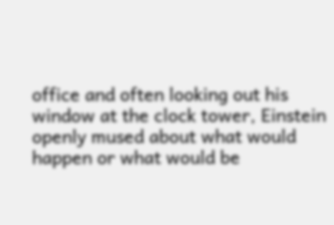office and often looking out his window at the clock tower, Einstein openly mused about what would happen or what would be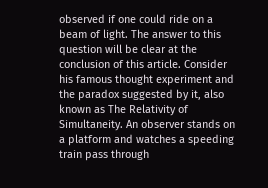observed if one could ride on a beam of light. The answer to this question will be clear at the conclusion of this article. Consider his famous thought experiment and the paradox suggested by it, also known as The Relativity of Simultaneity. An observer stands on a platform and watches a speeding train pass through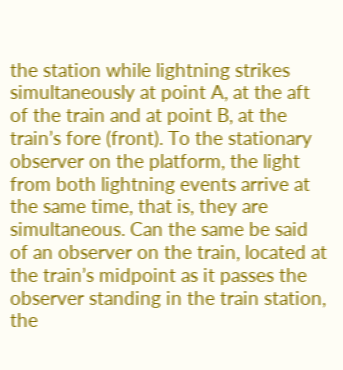the station while lightning strikes simultaneously at point A, at the aft of the train and at point B, at the train’s fore (front). To the stationary observer on the platform, the light from both lightning events arrive at the same time, that is, they are simultaneous. Can the same be said of an observer on the train, located at the train’s midpoint as it passes the observer standing in the train station, the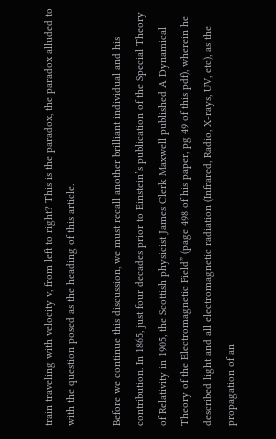train traveling with velocity v, from left to right? This is the paradox, the paradox alluded to with the question posed as the heading of this article.

Before we continue this discussion, we must recall another brilliant individual and his contribution. In 1865, just four decades prior to Einstein’s publication of the Special Theory of Relativity in 1905, the Scottish physicist James Clerk Maxwell published A Dynamical Theory of the Electromagnetic Field” (page 498 of his paper, pg 49 of this pdf), wherein he described light and all electromagnetic radiation (Infrared, Radio, X-rays, UV, etc), as the propagation of an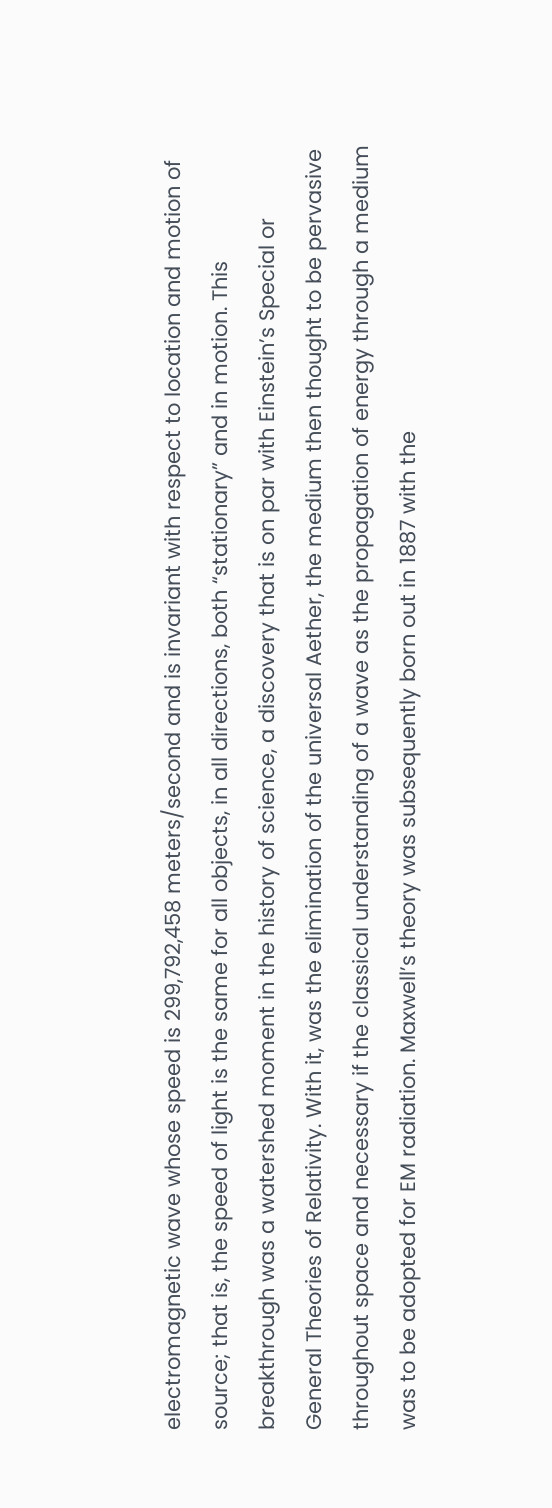electromagnetic wave whose speed is 299,792,458 meters/second and is invariant with respect to location and motion of source; that is, the speed of light is the same for all objects, in all directions, both “stationary” and in motion. This breakthrough was a watershed moment in the history of science, a discovery that is on par with Einstein’s Special or General Theories of Relativity. With it, was the elimination of the universal Aether, the medium then thought to be pervasive throughout space and necessary if the classical understanding of a wave as the propagation of energy through a medium was to be adopted for EM radiation. Maxwell’s theory was subsequently born out in 1887 with the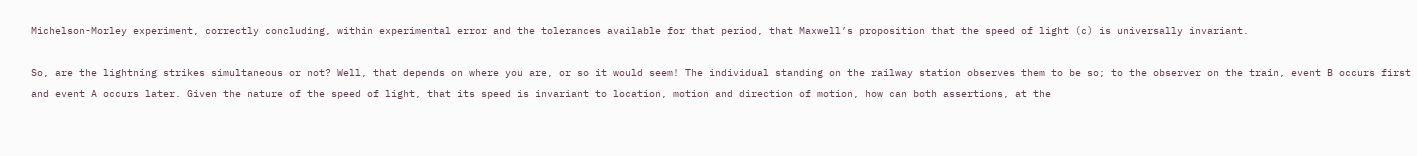Michelson-Morley experiment, correctly concluding, within experimental error and the tolerances available for that period, that Maxwell’s proposition that the speed of light (c) is universally invariant.

So, are the lightning strikes simultaneous or not? Well, that depends on where you are, or so it would seem! The individual standing on the railway station observes them to be so; to the observer on the train, event B occurs first and event A occurs later. Given the nature of the speed of light, that its speed is invariant to location, motion and direction of motion, how can both assertions, at the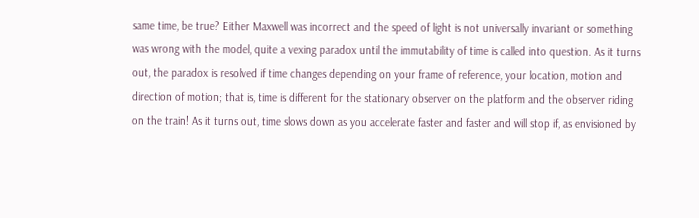same time, be true? Either Maxwell was incorrect and the speed of light is not universally invariant or something was wrong with the model, quite a vexing paradox until the immutability of time is called into question. As it turns out, the paradox is resolved if time changes depending on your frame of reference, your location, motion and direction of motion; that is, time is different for the stationary observer on the platform and the observer riding on the train! As it turns out, time slows down as you accelerate faster and faster and will stop if, as envisioned by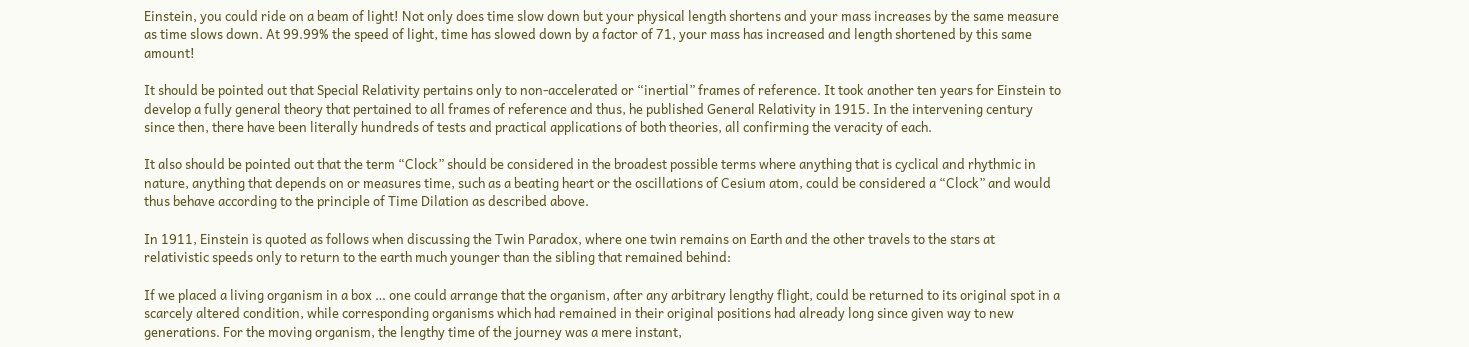Einstein, you could ride on a beam of light! Not only does time slow down but your physical length shortens and your mass increases by the same measure as time slows down. At 99.99% the speed of light, time has slowed down by a factor of 71, your mass has increased and length shortened by this same amount!

It should be pointed out that Special Relativity pertains only to non-accelerated or “inertial” frames of reference. It took another ten years for Einstein to develop a fully general theory that pertained to all frames of reference and thus, he published General Relativity in 1915. In the intervening century since then, there have been literally hundreds of tests and practical applications of both theories, all confirming the veracity of each.

It also should be pointed out that the term “Clock” should be considered in the broadest possible terms where anything that is cyclical and rhythmic in nature, anything that depends on or measures time, such as a beating heart or the oscillations of Cesium atom, could be considered a “Clock” and would thus behave according to the principle of Time Dilation as described above.

In 1911, Einstein is quoted as follows when discussing the Twin Paradox, where one twin remains on Earth and the other travels to the stars at relativistic speeds only to return to the earth much younger than the sibling that remained behind:

If we placed a living organism in a box … one could arrange that the organism, after any arbitrary lengthy flight, could be returned to its original spot in a scarcely altered condition, while corresponding organisms which had remained in their original positions had already long since given way to new generations. For the moving organism, the lengthy time of the journey was a mere instant,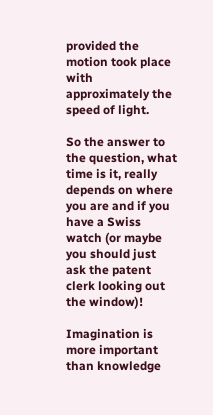provided the motion took place with approximately the speed of light.

So the answer to the question, what time is it, really depends on where you are and if you have a Swiss watch (or maybe you should just ask the patent clerk looking out the window)!

Imagination is more important than knowledge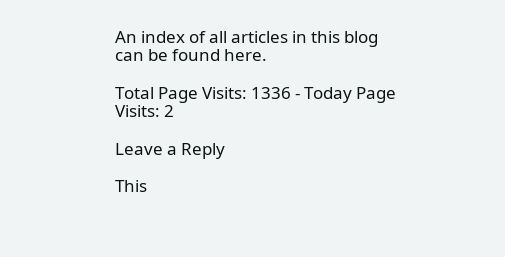An index of all articles in this blog can be found here.

Total Page Visits: 1336 - Today Page Visits: 2

Leave a Reply

This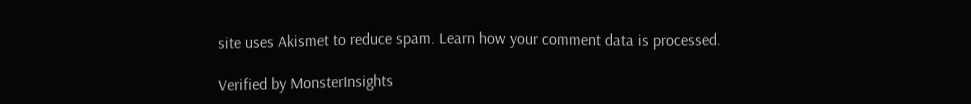site uses Akismet to reduce spam. Learn how your comment data is processed.

Verified by MonsterInsights